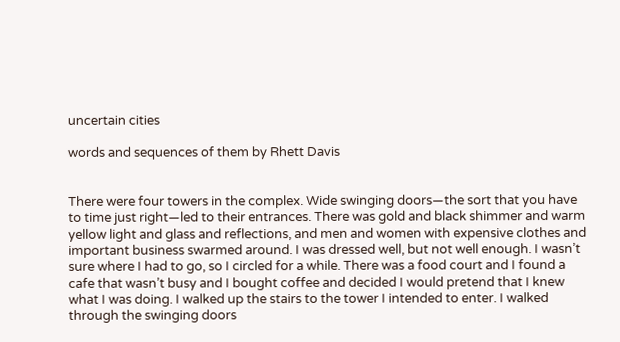uncertain cities

words and sequences of them by Rhett Davis


There were four towers in the complex. Wide swinging doors—the sort that you have to time just right—led to their entrances. There was gold and black shimmer and warm yellow light and glass and reflections, and men and women with expensive clothes and important business swarmed around. I was dressed well, but not well enough. I wasn’t sure where I had to go, so I circled for a while. There was a food court and I found a cafe that wasn’t busy and I bought coffee and decided I would pretend that I knew what I was doing. I walked up the stairs to the tower I intended to enter. I walked through the swinging doors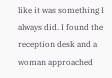like it was something I always did. I found the reception desk and a woman approached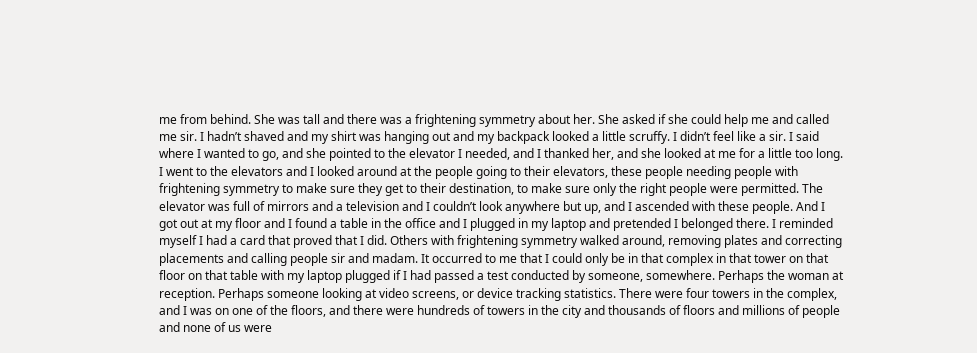me from behind. She was tall and there was a frightening symmetry about her. She asked if she could help me and called me sir. I hadn’t shaved and my shirt was hanging out and my backpack looked a little scruffy. I didn’t feel like a sir. I said where I wanted to go, and she pointed to the elevator I needed, and I thanked her, and she looked at me for a little too long. I went to the elevators and I looked around at the people going to their elevators, these people needing people with frightening symmetry to make sure they get to their destination, to make sure only the right people were permitted. The elevator was full of mirrors and a television and I couldn’t look anywhere but up, and I ascended with these people. And I got out at my floor and I found a table in the office and I plugged in my laptop and pretended I belonged there. I reminded myself I had a card that proved that I did. Others with frightening symmetry walked around, removing plates and correcting placements and calling people sir and madam. It occurred to me that I could only be in that complex in that tower on that floor on that table with my laptop plugged if I had passed a test conducted by someone, somewhere. Perhaps the woman at reception. Perhaps someone looking at video screens, or device tracking statistics. There were four towers in the complex, and I was on one of the floors, and there were hundreds of towers in the city and thousands of floors and millions of people and none of us were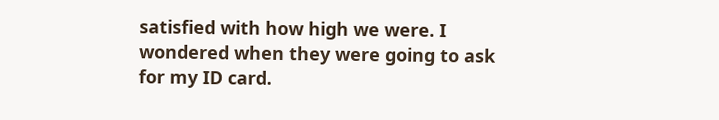satisfied with how high we were. I wondered when they were going to ask for my ID card.